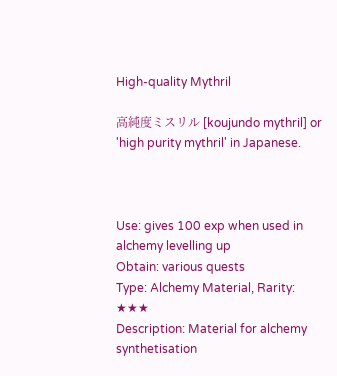High-quality Mythril

高純度ミスリル [koujundo mythril] or 'high purity mythril' in Japanese.



Use: gives 100 exp when used in alchemy levelling up
Obtain: various quests
Type: Alchemy Material, Rarity: ★★★
Description: Material for alchemy synthetisation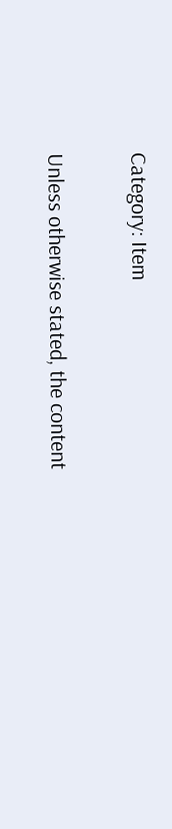Category: Item

Unless otherwise stated, the content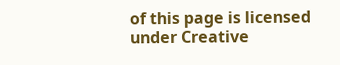of this page is licensed under Creative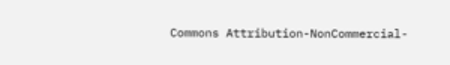Commons Attribution-NonCommercial-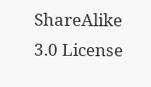ShareAlike 3.0 License